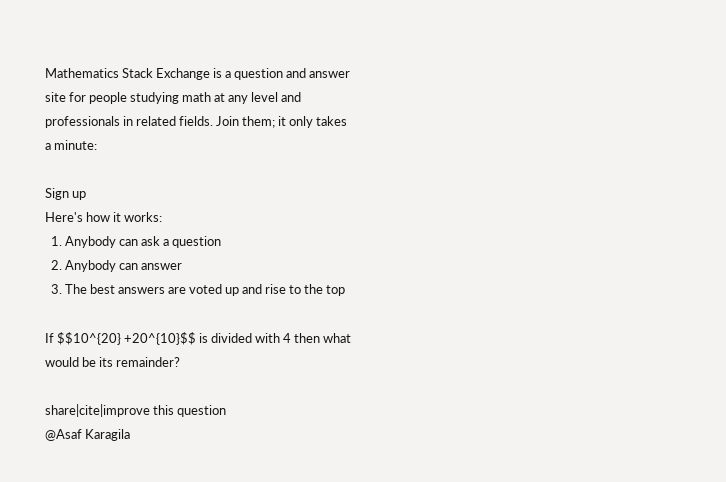Mathematics Stack Exchange is a question and answer site for people studying math at any level and professionals in related fields. Join them; it only takes a minute:

Sign up
Here's how it works:
  1. Anybody can ask a question
  2. Anybody can answer
  3. The best answers are voted up and rise to the top

If $$10^{20} +20^{10}$$ is divided with 4 then what would be its remainder?

share|cite|improve this question
@Asaf Karagila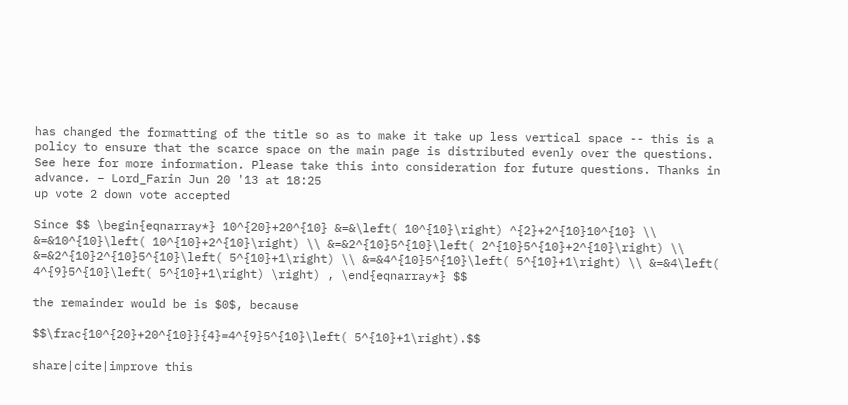has changed the formatting of the title so as to make it take up less vertical space -- this is a policy to ensure that the scarce space on the main page is distributed evenly over the questions. See here for more information. Please take this into consideration for future questions. Thanks in advance. – Lord_Farin Jun 20 '13 at 18:25
up vote 2 down vote accepted

Since $$ \begin{eqnarray*} 10^{20}+20^{10} &=&\left( 10^{10}\right) ^{2}+2^{10}10^{10} \\ &=&10^{10}\left( 10^{10}+2^{10}\right) \\ &=&2^{10}5^{10}\left( 2^{10}5^{10}+2^{10}\right) \\ &=&2^{10}2^{10}5^{10}\left( 5^{10}+1\right) \\ &=&4^{10}5^{10}\left( 5^{10}+1\right) \\ &=&4\left( 4^{9}5^{10}\left( 5^{10}+1\right) \right) , \end{eqnarray*} $$

the remainder would be is $0$, because

$$\frac{10^{20}+20^{10}}{4}=4^{9}5^{10}\left( 5^{10}+1\right).$$

share|cite|improve this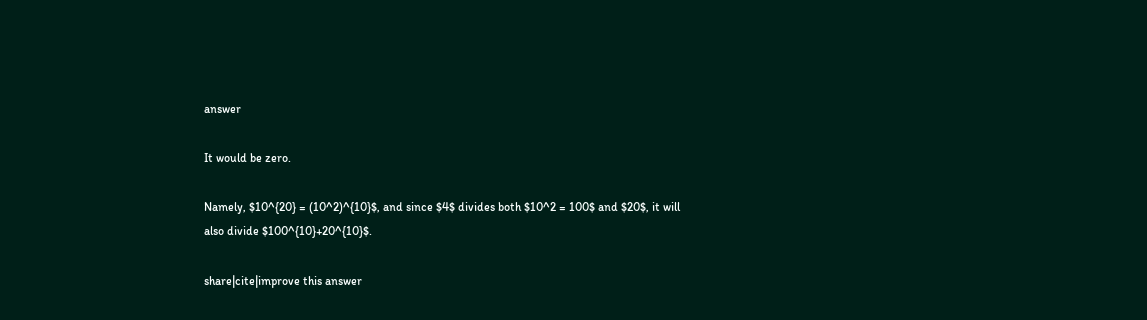answer

It would be zero.

Namely, $10^{20} = (10^2)^{10}$, and since $4$ divides both $10^2 = 100$ and $20$, it will also divide $100^{10}+20^{10}$.

share|cite|improve this answer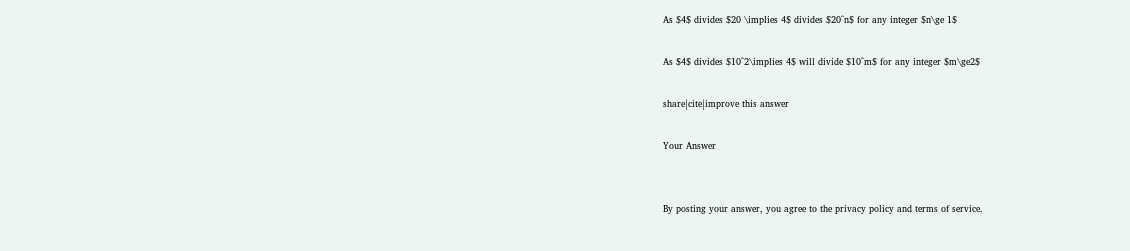As $4$ divides $20 \implies 4$ divides $20^n$ for any integer $n\ge 1$

As $4$ divides $10^2\implies 4$ will divide $10^m$ for any integer $m\ge2$

share|cite|improve this answer

Your Answer


By posting your answer, you agree to the privacy policy and terms of service.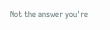Not the answer you're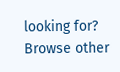looking for? Browse other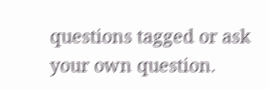questions tagged or ask your own question.